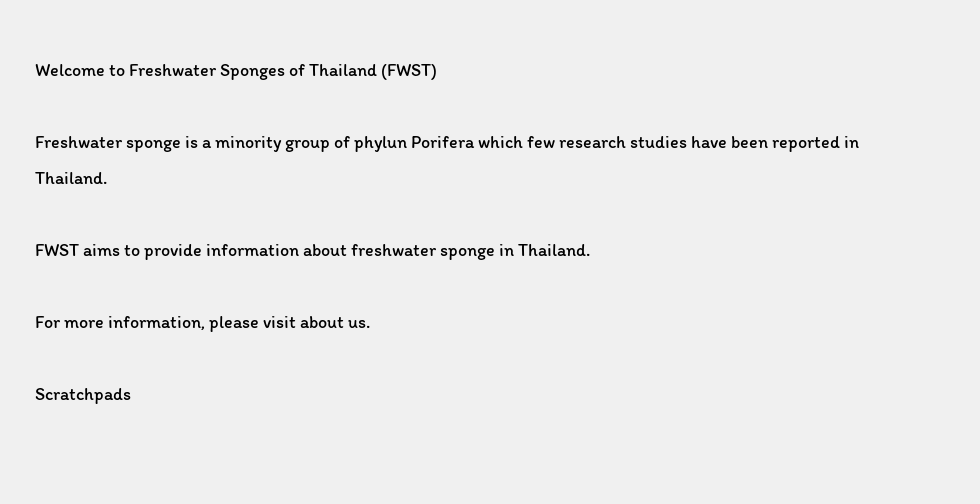Welcome to Freshwater Sponges of Thailand (FWST)

Freshwater sponge is a minority group of phylun Porifera which few research studies have been reported in Thailand.

FWST aims to provide information about freshwater sponge in Thailand.

For more information, please visit about us.

Scratchpads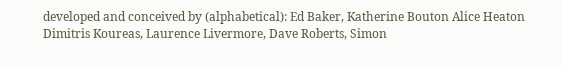developed and conceived by (alphabetical): Ed Baker, Katherine Bouton Alice Heaton Dimitris Koureas, Laurence Livermore, Dave Roberts, Simon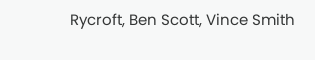Rycroft, Ben Scott, Vince Smith